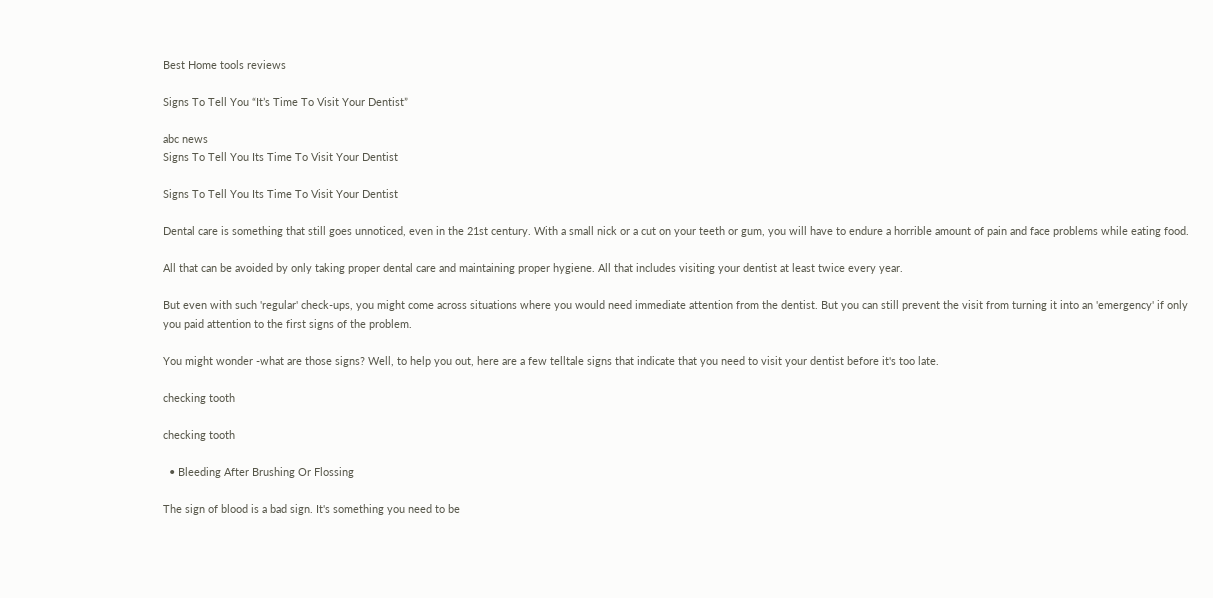Best Home tools reviews

Signs To Tell You “It’s Time To Visit Your Dentist”

abc news
Signs To Tell You Its Time To Visit Your Dentist

Signs To Tell You Its Time To Visit Your Dentist

Dental care is something that still goes unnoticed, even in the 21st century. With a small nick or a cut on your teeth or gum, you will have to endure a horrible amount of pain and face problems while eating food.

All that can be avoided by only taking proper dental care and maintaining proper hygiene. All that includes visiting your dentist at least twice every year.

But even with such 'regular' check-ups, you might come across situations where you would need immediate attention from the dentist. But you can still prevent the visit from turning it into an 'emergency' if only you paid attention to the first signs of the problem.

You might wonder -what are those signs? Well, to help you out, here are a few telltale signs that indicate that you need to visit your dentist before it's too late.

checking tooth

checking tooth

  • Bleeding After Brushing Or Flossing

The sign of blood is a bad sign. It's something you need to be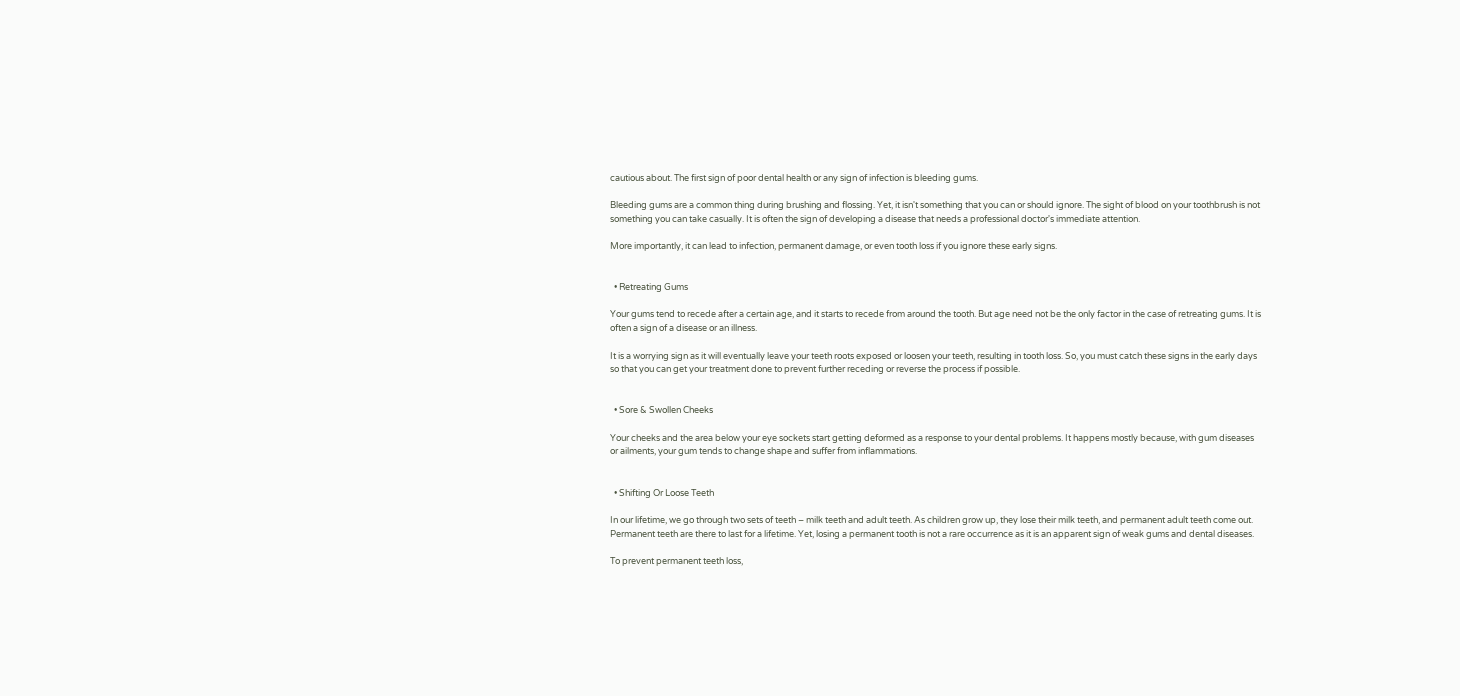cautious about. The first sign of poor dental health or any sign of infection is bleeding gums.

Bleeding gums are a common thing during brushing and flossing. Yet, it isn't something that you can or should ignore. The sight of blood on your toothbrush is not something you can take casually. It is often the sign of developing a disease that needs a professional doctor's immediate attention.

More importantly, it can lead to infection, permanent damage, or even tooth loss if you ignore these early signs.


  • Retreating Gums

Your gums tend to recede after a certain age, and it starts to recede from around the tooth. But age need not be the only factor in the case of retreating gums. It is often a sign of a disease or an illness.

It is a worrying sign as it will eventually leave your teeth roots exposed or loosen your teeth, resulting in tooth loss. So, you must catch these signs in the early days so that you can get your treatment done to prevent further receding or reverse the process if possible.


  • Sore & Swollen Cheeks

Your cheeks and the area below your eye sockets start getting deformed as a response to your dental problems. It happens mostly because, with gum diseases or ailments, your gum tends to change shape and suffer from inflammations.


  • Shifting Or Loose Teeth

In our lifetime, we go through two sets of teeth – milk teeth and adult teeth. As children grow up, they lose their milk teeth, and permanent adult teeth come out. Permanent teeth are there to last for a lifetime. Yet, losing a permanent tooth is not a rare occurrence as it is an apparent sign of weak gums and dental diseases.

To prevent permanent teeth loss,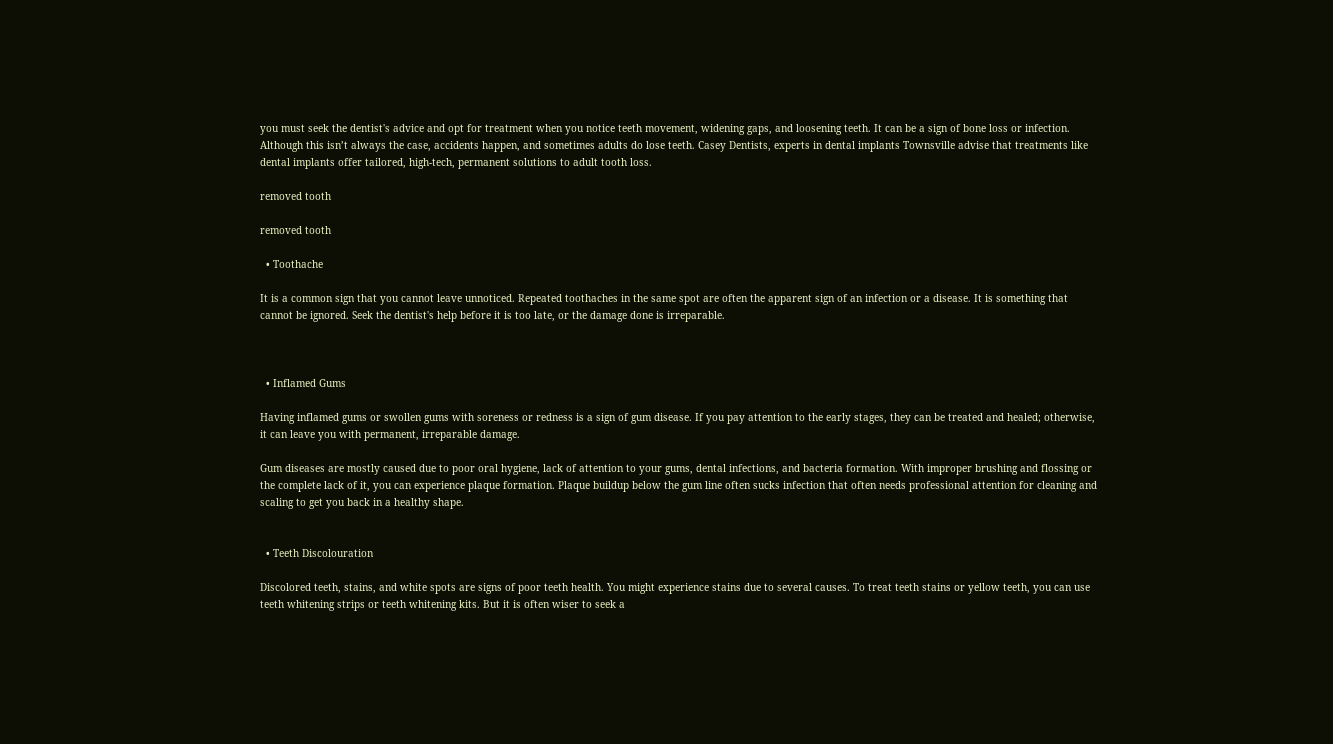you must seek the dentist's advice and opt for treatment when you notice teeth movement, widening gaps, and loosening teeth. It can be a sign of bone loss or infection. Although this isn’t always the case, accidents happen, and sometimes adults do lose teeth. Casey Dentists, experts in dental implants Townsville advise that treatments like dental implants offer tailored, high-tech, permanent solutions to adult tooth loss.

removed tooth

removed tooth

  • Toothache

It is a common sign that you cannot leave unnoticed. Repeated toothaches in the same spot are often the apparent sign of an infection or a disease. It is something that cannot be ignored. Seek the dentist's help before it is too late, or the damage done is irreparable.



  • Inflamed Gums

Having inflamed gums or swollen gums with soreness or redness is a sign of gum disease. If you pay attention to the early stages, they can be treated and healed; otherwise, it can leave you with permanent, irreparable damage.

Gum diseases are mostly caused due to poor oral hygiene, lack of attention to your gums, dental infections, and bacteria formation. With improper brushing and flossing or the complete lack of it, you can experience plaque formation. Plaque buildup below the gum line often sucks infection that often needs professional attention for cleaning and scaling to get you back in a healthy shape.


  • Teeth Discolouration

Discolored teeth, stains, and white spots are signs of poor teeth health. You might experience stains due to several causes. To treat teeth stains or yellow teeth, you can use teeth whitening strips or teeth whitening kits. But it is often wiser to seek a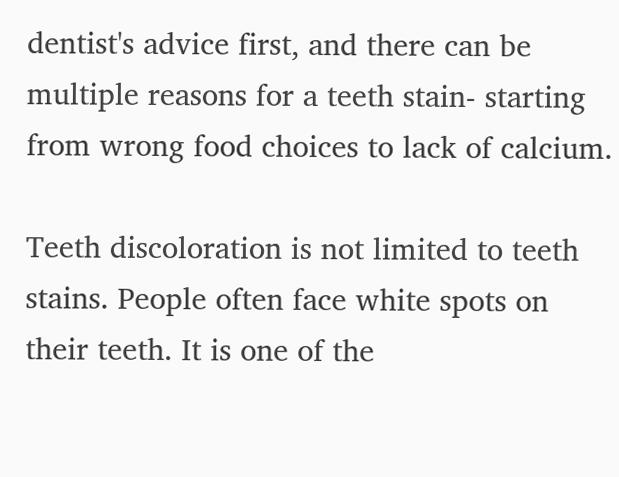dentist's advice first, and there can be multiple reasons for a teeth stain- starting from wrong food choices to lack of calcium.

Teeth discoloration is not limited to teeth stains. People often face white spots on their teeth. It is one of the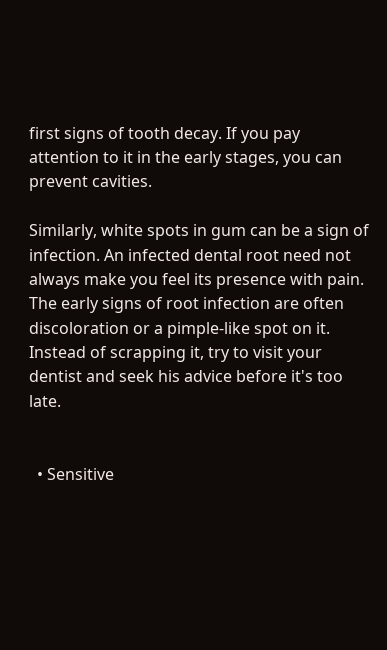first signs of tooth decay. If you pay attention to it in the early stages, you can prevent cavities.

Similarly, white spots in gum can be a sign of infection. An infected dental root need not always make you feel its presence with pain. The early signs of root infection are often discoloration or a pimple-like spot on it. Instead of scrapping it, try to visit your dentist and seek his advice before it's too late.


  • Sensitive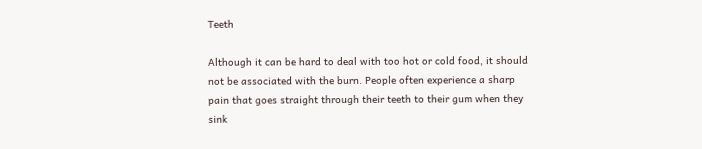Teeth

Although it can be hard to deal with too hot or cold food, it should not be associated with the burn. People often experience a sharp pain that goes straight through their teeth to their gum when they sink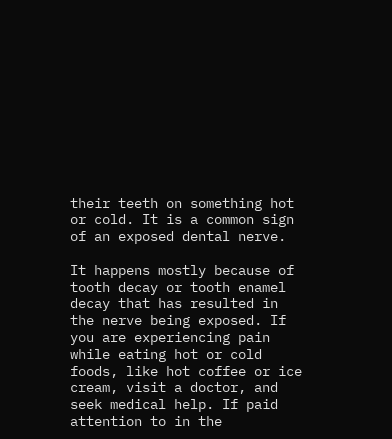their teeth on something hot or cold. It is a common sign of an exposed dental nerve.

It happens mostly because of tooth decay or tooth enamel decay that has resulted in the nerve being exposed. If you are experiencing pain while eating hot or cold foods, like hot coffee or ice cream, visit a doctor, and seek medical help. If paid attention to in the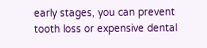early stages, you can prevent tooth loss or expensive dental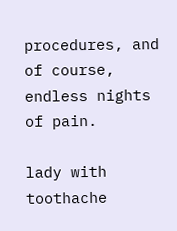procedures, and of course, endless nights of pain.

lady with toothache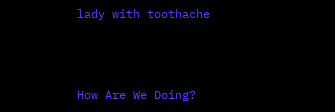lady with toothache



How Are We Doing?